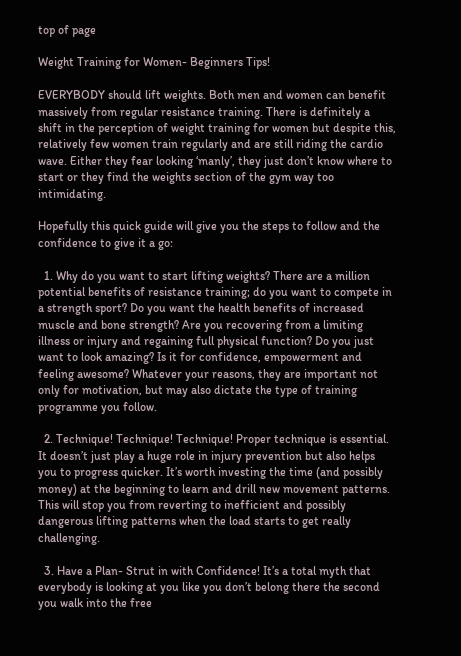top of page

Weight Training for Women- Beginners Tips!

EVERYBODY should lift weights. Both men and women can benefit massively from regular resistance training. There is definitely a shift in the perception of weight training for women but despite this, relatively few women train regularly and are still riding the cardio wave. Either they fear looking ‘manly’, they just don’t know where to start or they find the weights section of the gym way too intimidating.

Hopefully this quick guide will give you the steps to follow and the confidence to give it a go:

  1. Why do you want to start lifting weights? There are a million potential benefits of resistance training; do you want to compete in a strength sport? Do you want the health benefits of increased muscle and bone strength? Are you recovering from a limiting illness or injury and regaining full physical function? Do you just want to look amazing? Is it for confidence, empowerment and feeling awesome? Whatever your reasons, they are important not only for motivation, but may also dictate the type of training programme you follow.

  2. Technique! Technique! Technique! Proper technique is essential. It doesn’t just play a huge role in injury prevention but also helps you to progress quicker. It’s worth investing the time (and possibly money) at the beginning to learn and drill new movement patterns. This will stop you from reverting to inefficient and possibly dangerous lifting patterns when the load starts to get really challenging.

  3. Have a Plan- Strut in with Confidence! It’s a total myth that everybody is looking at you like you don’t belong there the second you walk into the free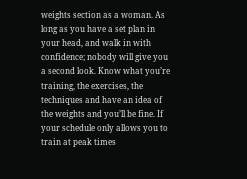weights section as a woman. As long as you have a set plan in your head, and walk in with confidence; nobody will give you a second look. Know what you’re training, the exercises, the techniques and have an idea of the weights and you’ll be fine. If your schedule only allows you to train at peak times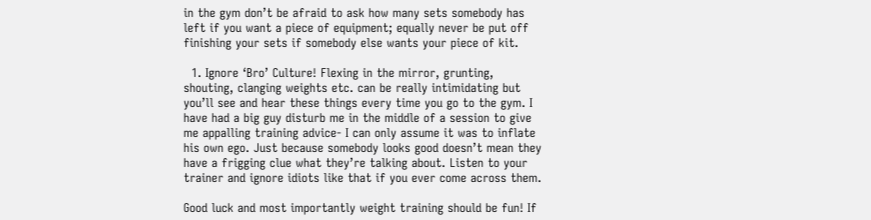in the gym don’t be afraid to ask how many sets somebody has left if you want a piece of equipment; equally never be put off finishing your sets if somebody else wants your piece of kit.

  1. Ignore ‘Bro’ Culture! Flexing in the mirror, grunting, shouting, clanging weights etc. can be really intimidating but you’ll see and hear these things every time you go to the gym. I have had a big guy disturb me in the middle of a session to give me appalling training advice- I can only assume it was to inflate his own ego. Just because somebody looks good doesn’t mean they have a frigging clue what they’re talking about. Listen to your trainer and ignore idiots like that if you ever come across them.

Good luck and most importantly weight training should be fun! If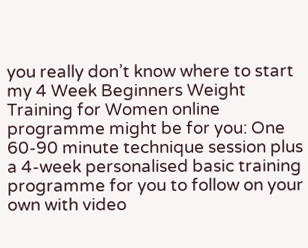you really don’t know where to start my 4 Week Beginners Weight Training for Women online programme might be for you: One 60-90 minute technique session plus a 4-week personalised basic training programme for you to follow on your own with video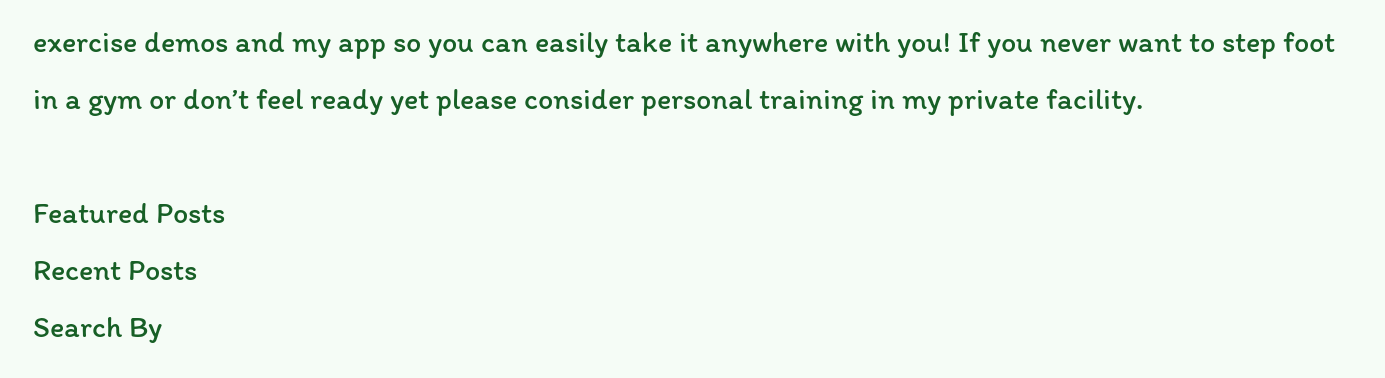exercise demos and my app so you can easily take it anywhere with you! If you never want to step foot in a gym or don’t feel ready yet please consider personal training in my private facility.

Featured Posts
Recent Posts
Search By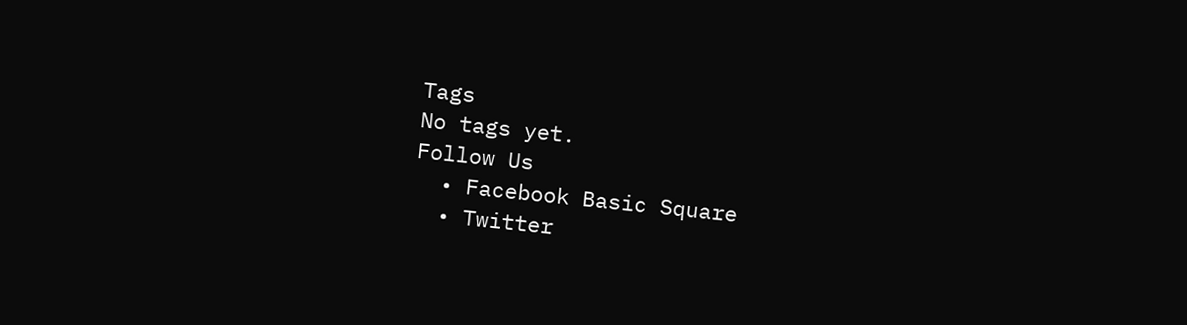Tags
No tags yet.
Follow Us
  • Facebook Basic Square
  • Twitter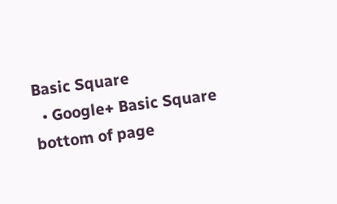Basic Square
  • Google+ Basic Square
bottom of page